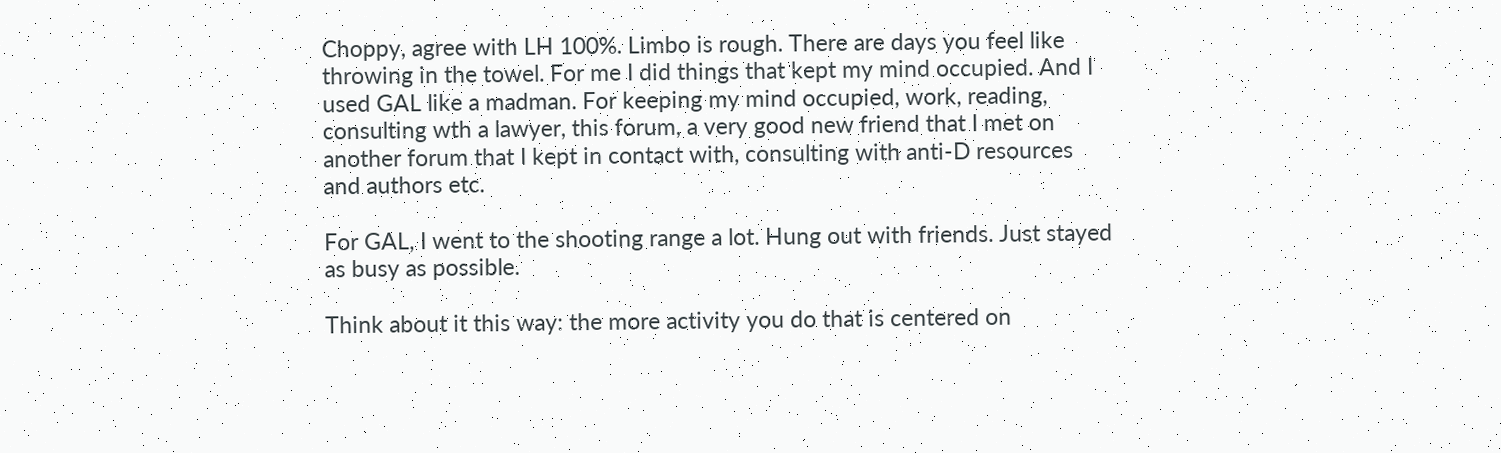Choppy, agree with LH 100%. Limbo is rough. There are days you feel like throwing in the towel. For me I did things that kept my mind occupied. And I used GAL like a madman. For keeping my mind occupied, work, reading, consulting wth a lawyer, this forum, a very good new friend that I met on another forum that I kept in contact with, consulting with anti-D resources and authors etc.

For GAL, I went to the shooting range a lot. Hung out with friends. Just stayed as busy as possible.

Think about it this way: the more activity you do that is centered on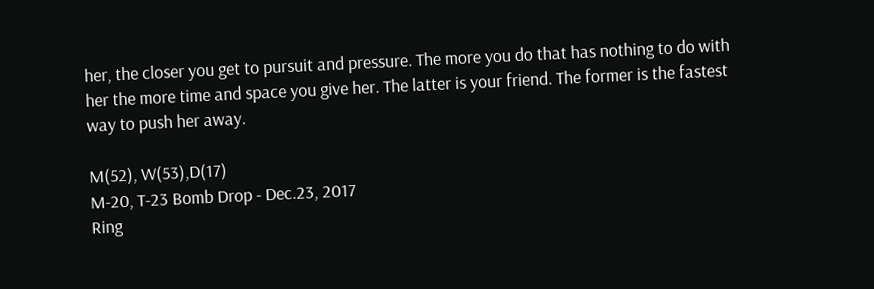her, the closer you get to pursuit and pressure. The more you do that has nothing to do with her the more time and space you give her. The latter is your friend. The former is the fastest way to push her away.

M(52), W(53),D(17)
M-20, T-23 Bomb Drop - Dec.23, 2017
Ring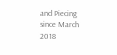and Piecing since March 2018